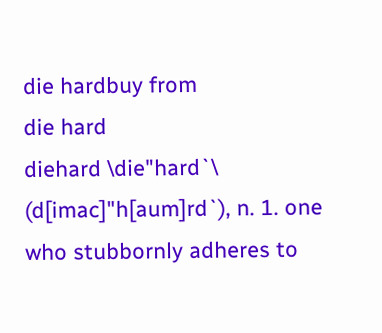die hardbuy from
die hard
diehard \die"hard`\ (d[imac]"h[aum]rd`), n. 1. one who stubbornly adheres to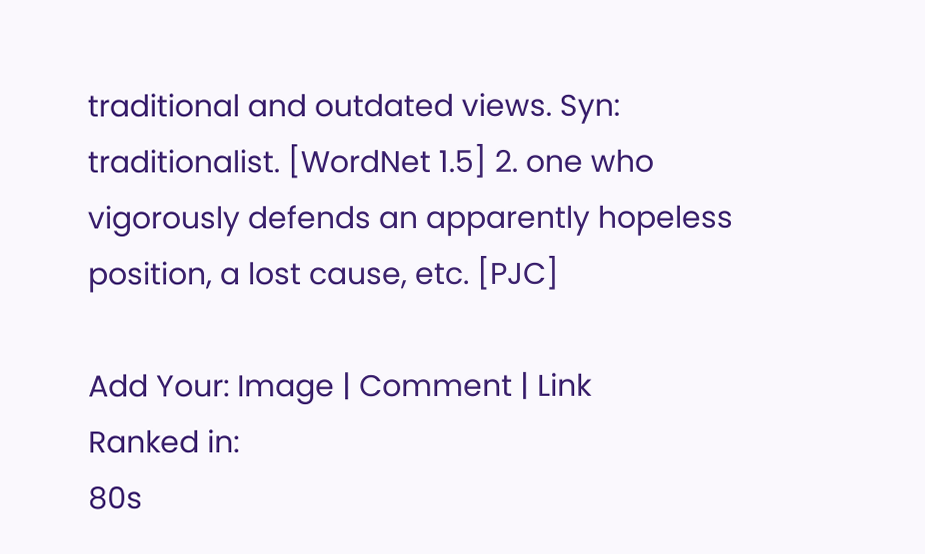traditional and outdated views. Syn: traditionalist. [WordNet 1.5] 2. one who vigorously defends an apparently hopeless position, a lost cause, etc. [PJC]

Add Your: Image | Comment | Link
Ranked in:
80s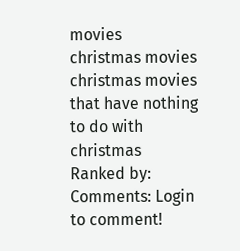movies
christmas movies
christmas movies that have nothing to do with christmas
Ranked by:
Comments: Login to comment!